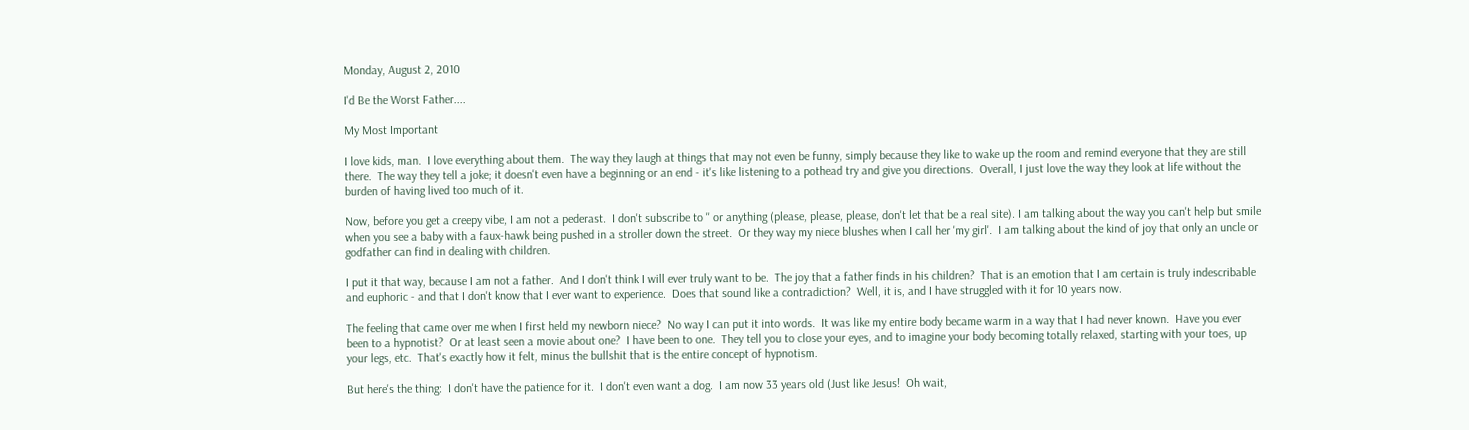Monday, August 2, 2010

I'd Be the Worst Father....

My Most Important

I love kids, man.  I love everything about them.  The way they laugh at things that may not even be funny, simply because they like to wake up the room and remind everyone that they are still there.  The way they tell a joke; it doesn't even have a beginning or an end - it's like listening to a pothead try and give you directions.  Overall, I just love the way they look at life without the burden of having lived too much of it.

Now, before you get a creepy vibe, I am not a pederast.  I don't subscribe to '' or anything (please, please, please, don't let that be a real site). I am talking about the way you can't help but smile when you see a baby with a faux-hawk being pushed in a stroller down the street.  Or they way my niece blushes when I call her 'my girl'.  I am talking about the kind of joy that only an uncle or godfather can find in dealing with children.

I put it that way, because I am not a father.  And I don't think I will ever truly want to be.  The joy that a father finds in his children?  That is an emotion that I am certain is truly indescribable and euphoric - and that I don't know that I ever want to experience.  Does that sound like a contradiction?  Well, it is, and I have struggled with it for 10 years now.

The feeling that came over me when I first held my newborn niece?  No way I can put it into words.  It was like my entire body became warm in a way that I had never known.  Have you ever been to a hypnotist?  Or at least seen a movie about one?  I have been to one.  They tell you to close your eyes, and to imagine your body becoming totally relaxed, starting with your toes, up your legs, etc.  That's exactly how it felt, minus the bullshit that is the entire concept of hypnotism.

But here's the thing:  I don't have the patience for it.  I don't even want a dog.  I am now 33 years old (Just like Jesus!  Oh wait,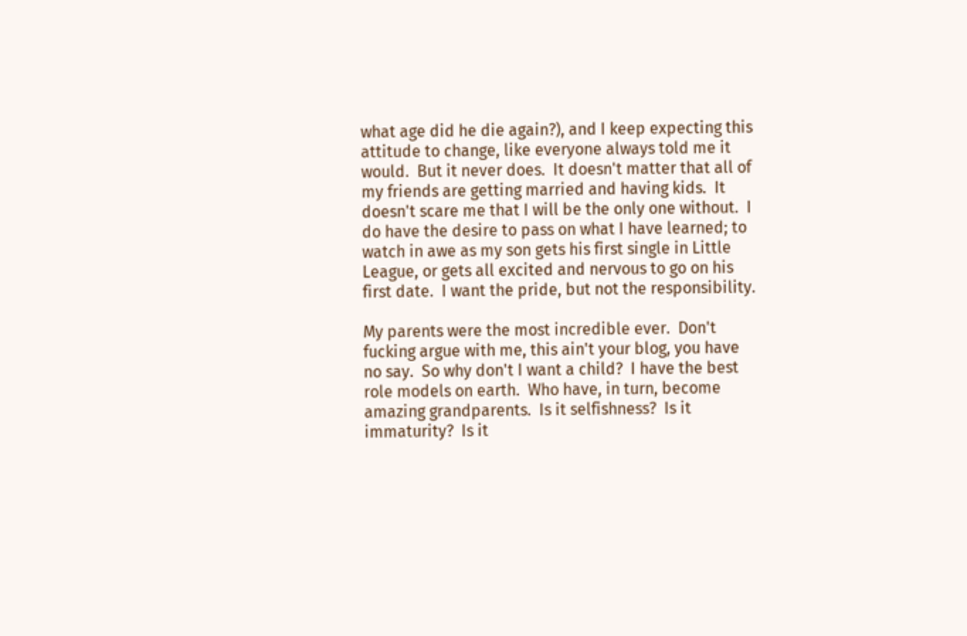what age did he die again?), and I keep expecting this attitude to change, like everyone always told me it would.  But it never does.  It doesn't matter that all of my friends are getting married and having kids.  It doesn't scare me that I will be the only one without.  I do have the desire to pass on what I have learned; to watch in awe as my son gets his first single in Little League, or gets all excited and nervous to go on his first date.  I want the pride, but not the responsibility.

My parents were the most incredible ever.  Don't fucking argue with me, this ain't your blog, you have no say.  So why don't I want a child?  I have the best role models on earth.  Who have, in turn, become amazing grandparents.  Is it selfishness?  Is it immaturity?  Is it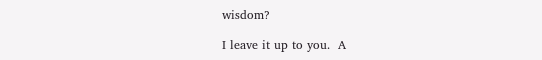wisdom?

I leave it up to you.  A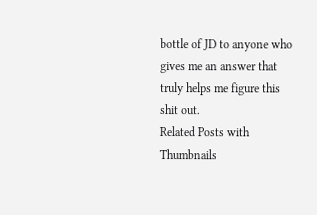bottle of JD to anyone who gives me an answer that truly helps me figure this shit out.
Related Posts with Thumbnails